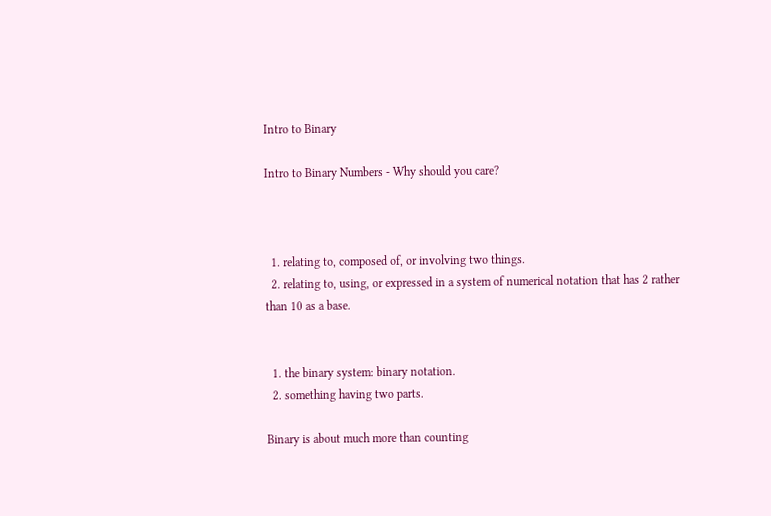Intro to Binary

Intro to Binary Numbers - Why should you care?



  1. relating to, composed of, or involving two things.
  2. relating to, using, or expressed in a system of numerical notation that has 2 rather than 10 as a base.


  1. the binary system: binary notation.
  2. something having two parts.

Binary is about much more than counting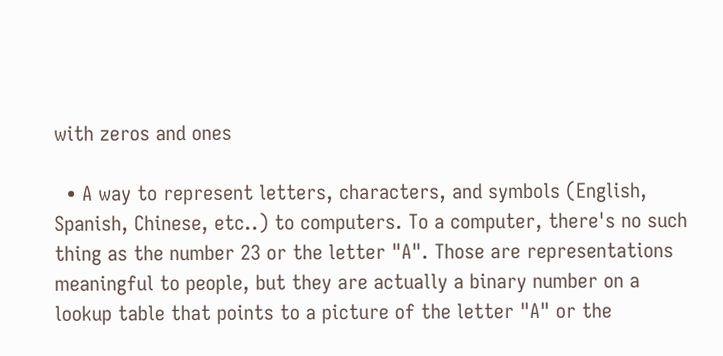with zeros and ones

  • A way to represent letters, characters, and symbols (English, Spanish, Chinese, etc..) to computers. To a computer, there's no such thing as the number 23 or the letter "A". Those are representations meaningful to people, but they are actually a binary number on a lookup table that points to a picture of the letter "A" or the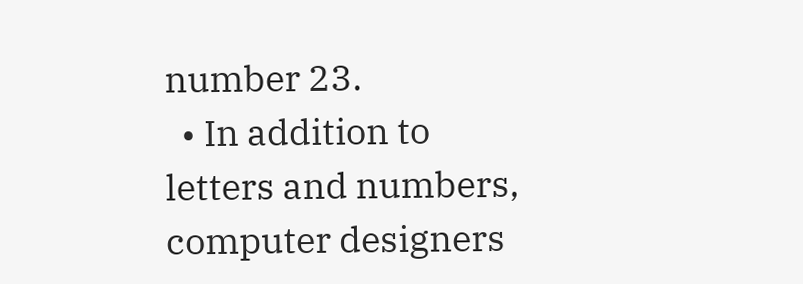number 23.
  • In addition to letters and numbers, computer designers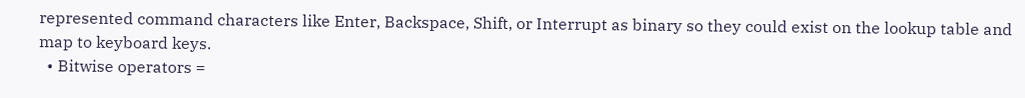represented command characters like Enter, Backspace, Shift, or Interrupt as binary so they could exist on the lookup table and map to keyboard keys.
  • Bitwise operators =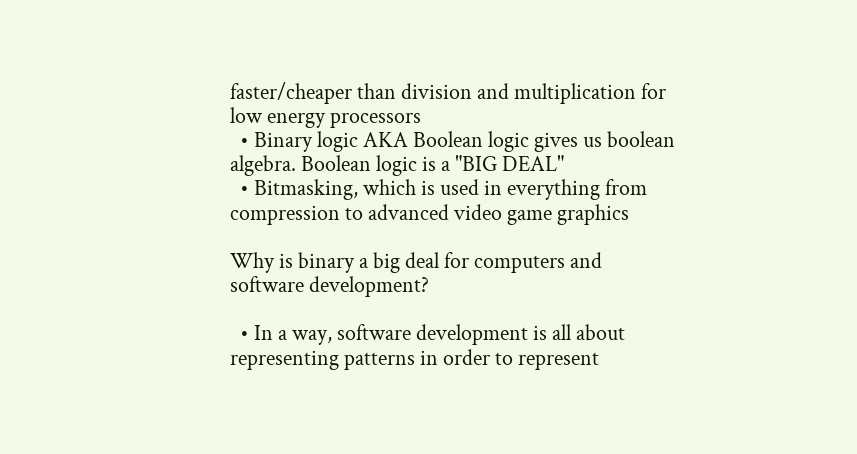faster/cheaper than division and multiplication for low energy processors
  • Binary logic AKA Boolean logic gives us boolean algebra. Boolean logic is a "BIG DEAL"
  • Bitmasking, which is used in everything from compression to advanced video game graphics

Why is binary a big deal for computers and software development?

  • In a way, software development is all about representing patterns in order to represent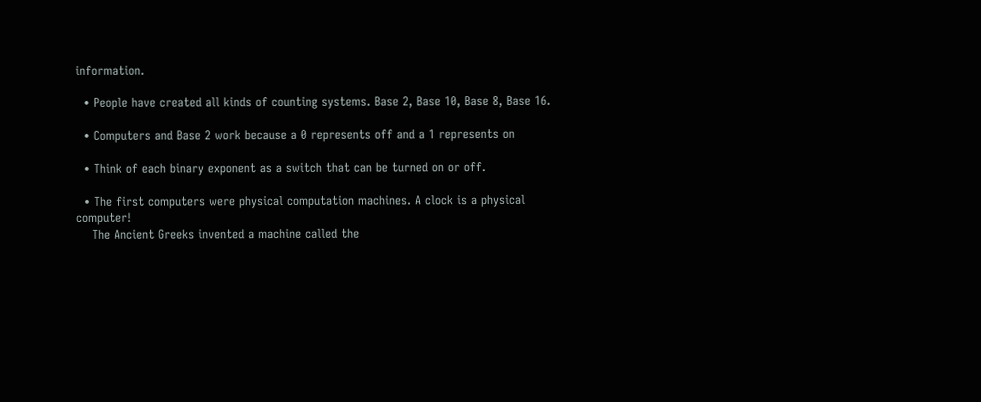information.

  • People have created all kinds of counting systems. Base 2, Base 10, Base 8, Base 16.

  • Computers and Base 2 work because a 0 represents off and a 1 represents on

  • Think of each binary exponent as a switch that can be turned on or off.

  • The first computers were physical computation machines. A clock is a physical computer!
    The Ancient Greeks invented a machine called the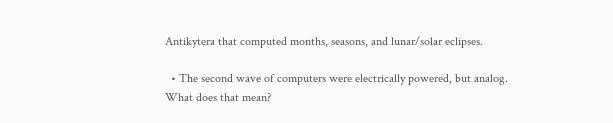Antikytera that computed months, seasons, and lunar/solar eclipses.

  • The second wave of computers were electrically powered, but analog. What does that mean?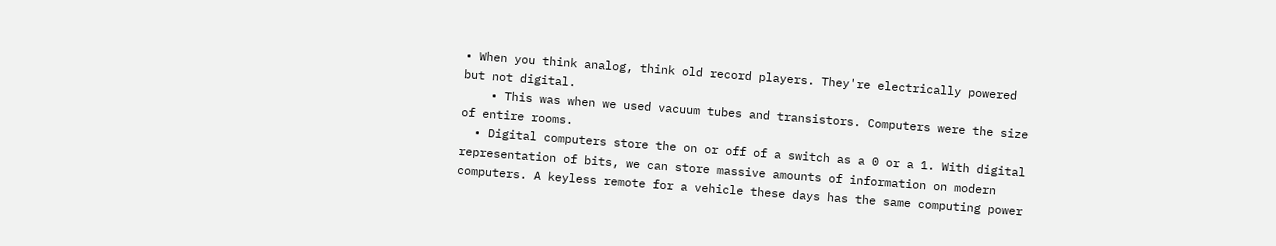• When you think analog, think old record players. They're electrically powered but not digital.
    • This was when we used vacuum tubes and transistors. Computers were the size of entire rooms.
  • Digital computers store the on or off of a switch as a 0 or a 1. With digital representation of bits, we can store massive amounts of information on modern computers. A keyless remote for a vehicle these days has the same computing power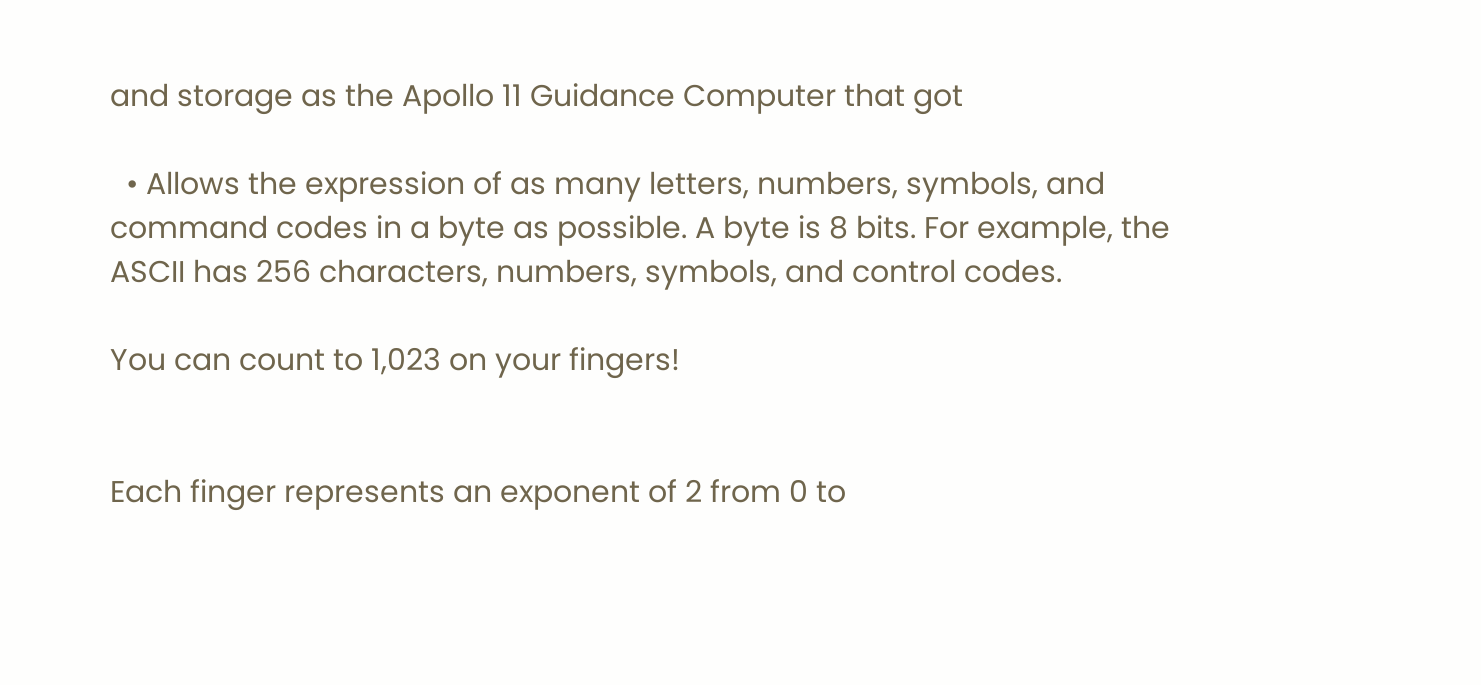and storage as the Apollo 11 Guidance Computer that got

  • Allows the expression of as many letters, numbers, symbols, and command codes in a byte as possible. A byte is 8 bits. For example, the ASCII has 256 characters, numbers, symbols, and control codes.

You can count to 1,023 on your fingers!


Each finger represents an exponent of 2 from 0 to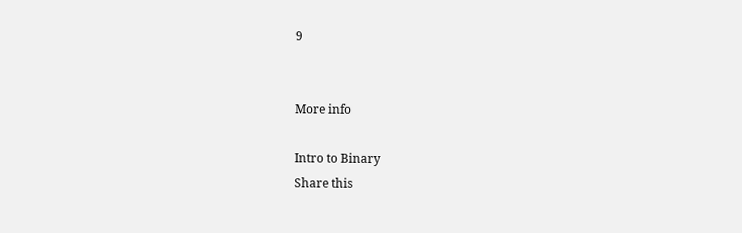9


More info

Intro to Binary
Share this